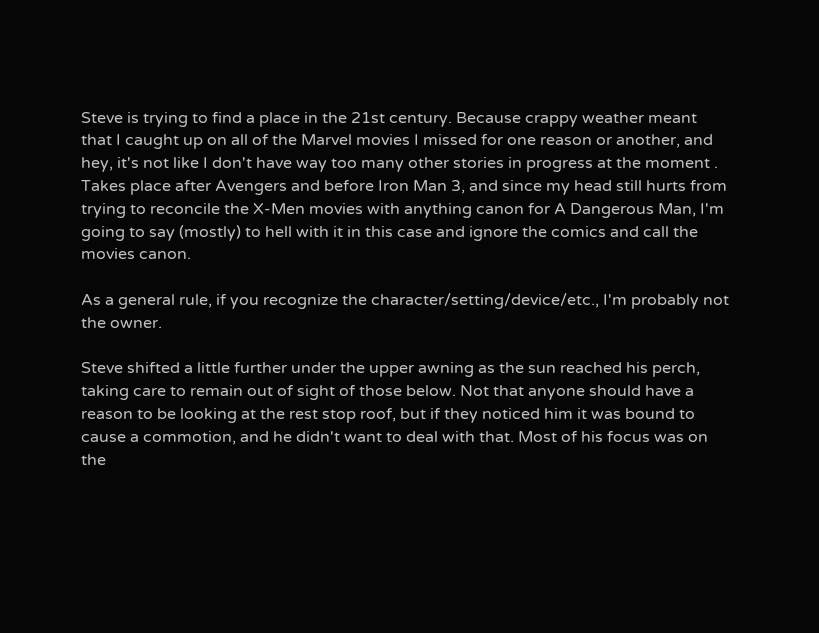Steve is trying to find a place in the 21st century. Because crappy weather meant that I caught up on all of the Marvel movies I missed for one reason or another, and hey, it's not like I don't have way too many other stories in progress at the moment . Takes place after Avengers and before Iron Man 3, and since my head still hurts from trying to reconcile the X-Men movies with anything canon for A Dangerous Man, I'm going to say (mostly) to hell with it in this case and ignore the comics and call the movies canon.

As a general rule, if you recognize the character/setting/device/etc., I'm probably not the owner.

Steve shifted a little further under the upper awning as the sun reached his perch, taking care to remain out of sight of those below. Not that anyone should have a reason to be looking at the rest stop roof, but if they noticed him it was bound to cause a commotion, and he didn't want to deal with that. Most of his focus was on the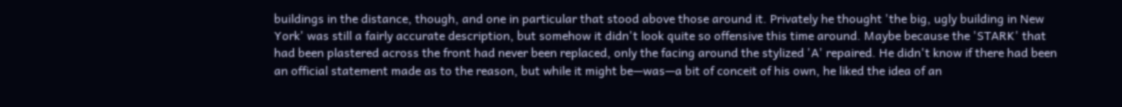buildings in the distance, though, and one in particular that stood above those around it. Privately he thought 'the big, ugly building in New York' was still a fairly accurate description, but somehow it didn't look quite so offensive this time around. Maybe because the 'STARK' that had been plastered across the front had never been replaced, only the facing around the stylized 'A' repaired. He didn't know if there had been an official statement made as to the reason, but while it might be—was—a bit of conceit of his own, he liked the idea of an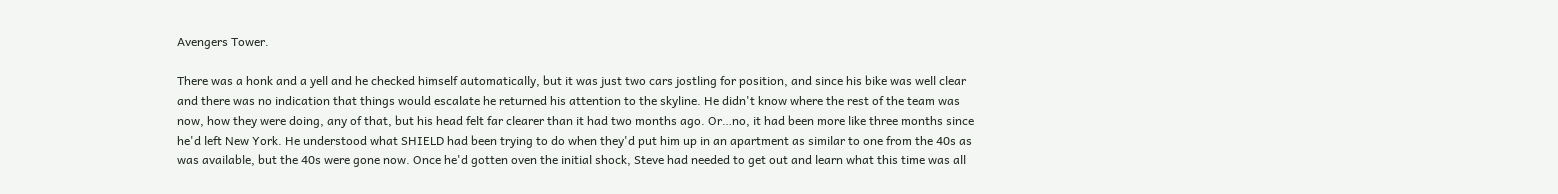Avengers Tower.

There was a honk and a yell and he checked himself automatically, but it was just two cars jostling for position, and since his bike was well clear and there was no indication that things would escalate he returned his attention to the skyline. He didn't know where the rest of the team was now, how they were doing, any of that, but his head felt far clearer than it had two months ago. Or…no, it had been more like three months since he'd left New York. He understood what SHIELD had been trying to do when they'd put him up in an apartment as similar to one from the 40s as was available, but the 40s were gone now. Once he'd gotten oven the initial shock, Steve had needed to get out and learn what this time was all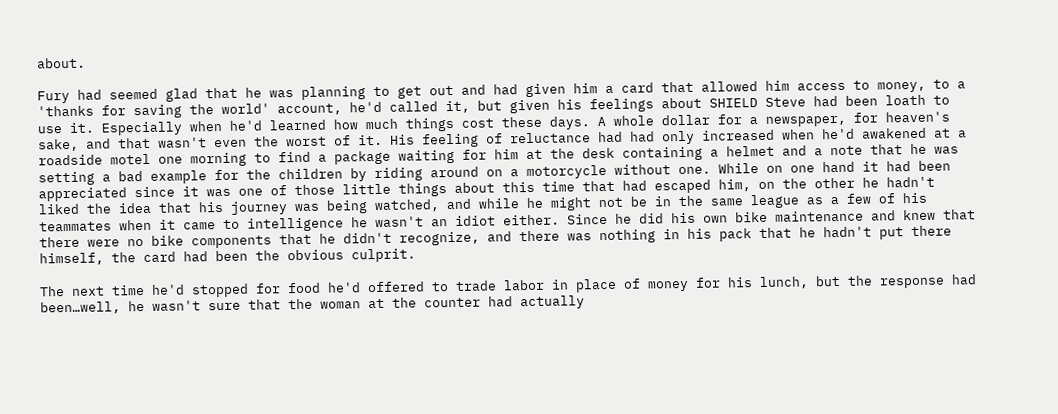about.

Fury had seemed glad that he was planning to get out and had given him a card that allowed him access to money, to a 'thanks for saving the world' account, he'd called it, but given his feelings about SHIELD Steve had been loath to use it. Especially when he'd learned how much things cost these days. A whole dollar for a newspaper, for heaven's sake, and that wasn't even the worst of it. His feeling of reluctance had had only increased when he'd awakened at a roadside motel one morning to find a package waiting for him at the desk containing a helmet and a note that he was setting a bad example for the children by riding around on a motorcycle without one. While on one hand it had been appreciated since it was one of those little things about this time that had escaped him, on the other he hadn't liked the idea that his journey was being watched, and while he might not be in the same league as a few of his teammates when it came to intelligence he wasn't an idiot either. Since he did his own bike maintenance and knew that there were no bike components that he didn't recognize, and there was nothing in his pack that he hadn't put there himself, the card had been the obvious culprit.

The next time he'd stopped for food he'd offered to trade labor in place of money for his lunch, but the response had been…well, he wasn't sure that the woman at the counter had actually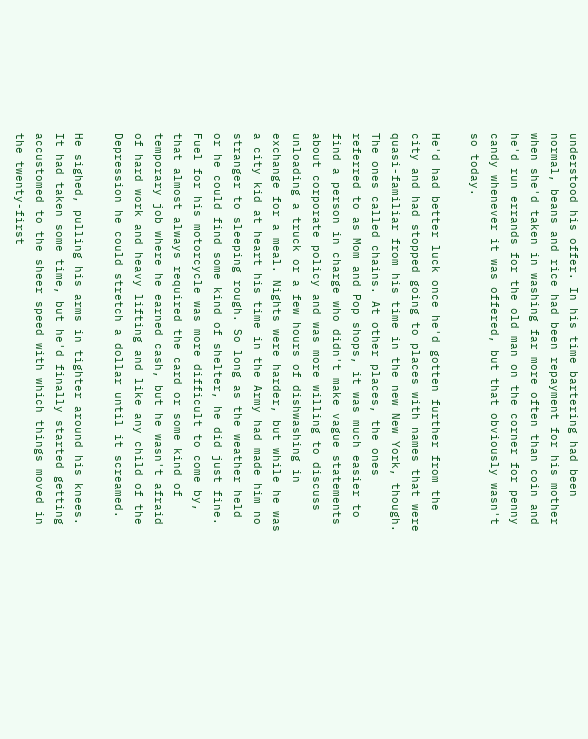understood his offer. In his time bartering had been normal, beans and rice had been repayment for his mother when she'd taken in washing far more often than coin and he'd run errands for the old man on the corner for penny candy whenever it was offered, but that obviously wasn't so today.

He'd had better luck once he'd gotten further from the city and had stopped going to places with names that were quasi-familiar from his time in the new New York, though. The ones called chains. At other places, the ones referred to as Mom and Pop shops, it was much easier to find a person in charge who didn't make vague statements about corporate policy and was more willing to discuss unloading a truck or a few hours of dishwashing in exchange for a meal. Nights were harder, but while he was a city kid at heart his time in the Army had made him no stranger to sleeping rough. So long as the weather held or he could find some kind of shelter, he did just fine. Fuel for his motorcycle was more difficult to come by, that almost always required the card or some kind of temporary job where he earned cash, but he wasn't afraid of hard work and heavy lifting and like any child of the Depression he could stretch a dollar until it screamed.

He sighed, pulling his arms in tighter around his knees. It had taken some time, but he'd finally started getting accustomed to the sheer speed with which things moved in the twenty-first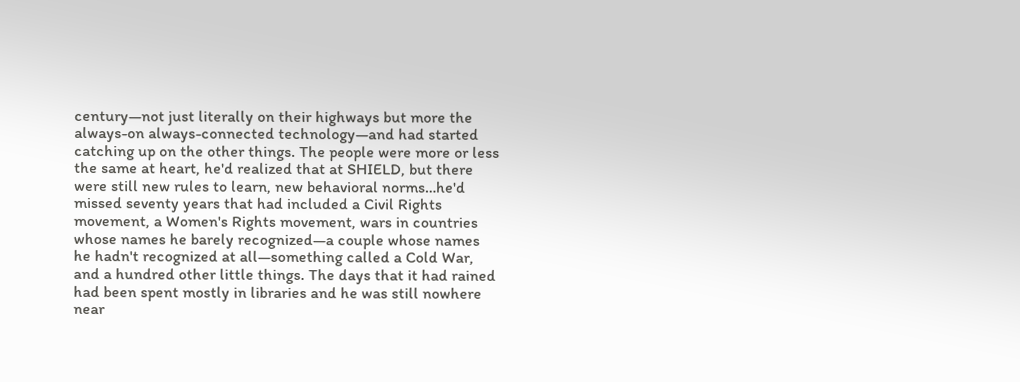century—not just literally on their highways but more the always-on always-connected technology—and had started catching up on the other things. The people were more or less the same at heart, he'd realized that at SHIELD, but there were still new rules to learn, new behavioral norms…he'd missed seventy years that had included a Civil Rights movement, a Women's Rights movement, wars in countries whose names he barely recognized—a couple whose names he hadn't recognized at all—something called a Cold War, and a hundred other little things. The days that it had rained had been spent mostly in libraries and he was still nowhere near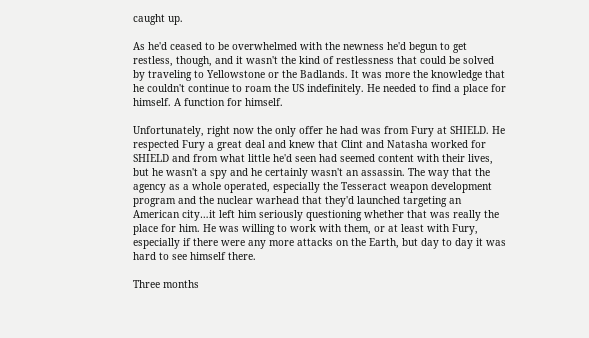caught up.

As he'd ceased to be overwhelmed with the newness he'd begun to get restless, though, and it wasn't the kind of restlessness that could be solved by traveling to Yellowstone or the Badlands. It was more the knowledge that he couldn't continue to roam the US indefinitely. He needed to find a place for himself. A function for himself.

Unfortunately, right now the only offer he had was from Fury at SHIELD. He respected Fury a great deal and knew that Clint and Natasha worked for SHIELD and from what little he'd seen had seemed content with their lives, but he wasn't a spy and he certainly wasn't an assassin. The way that the agency as a whole operated, especially the Tesseract weapon development program and the nuclear warhead that they'd launched targeting an American city…it left him seriously questioning whether that was really the place for him. He was willing to work with them, or at least with Fury, especially if there were any more attacks on the Earth, but day to day it was hard to see himself there.

Three months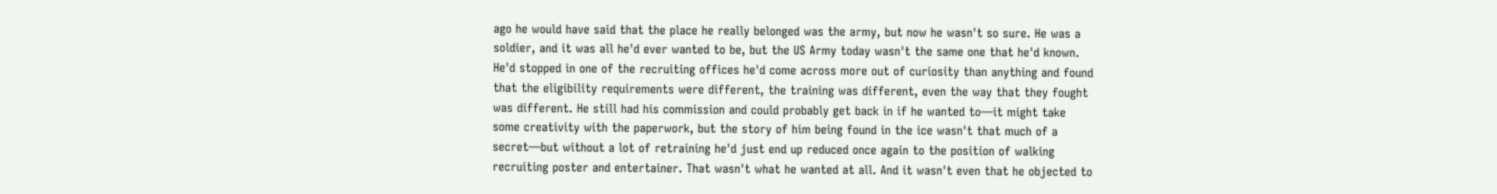ago he would have said that the place he really belonged was the army, but now he wasn't so sure. He was a soldier, and it was all he'd ever wanted to be, but the US Army today wasn't the same one that he'd known. He'd stopped in one of the recruiting offices he'd come across more out of curiosity than anything and found that the eligibility requirements were different, the training was different, even the way that they fought was different. He still had his commission and could probably get back in if he wanted to—it might take some creativity with the paperwork, but the story of him being found in the ice wasn't that much of a secret—but without a lot of retraining he'd just end up reduced once again to the position of walking recruiting poster and entertainer. That wasn't what he wanted at all. And it wasn't even that he objected to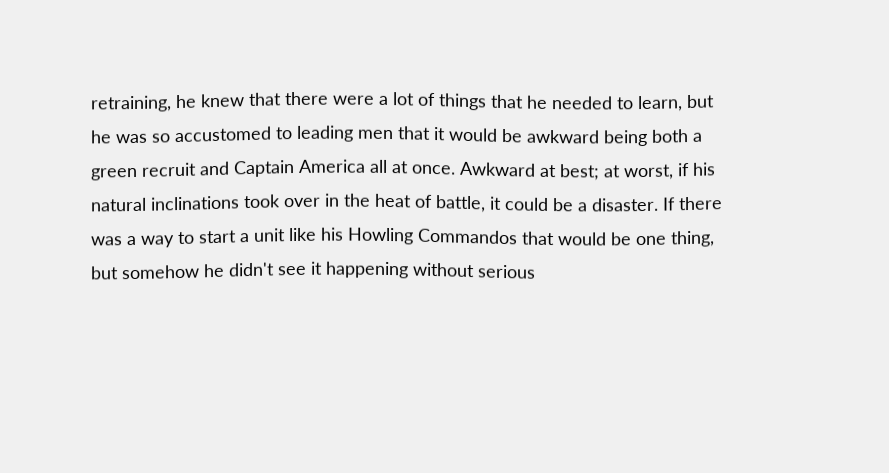retraining, he knew that there were a lot of things that he needed to learn, but he was so accustomed to leading men that it would be awkward being both a green recruit and Captain America all at once. Awkward at best; at worst, if his natural inclinations took over in the heat of battle, it could be a disaster. If there was a way to start a unit like his Howling Commandos that would be one thing, but somehow he didn't see it happening without serious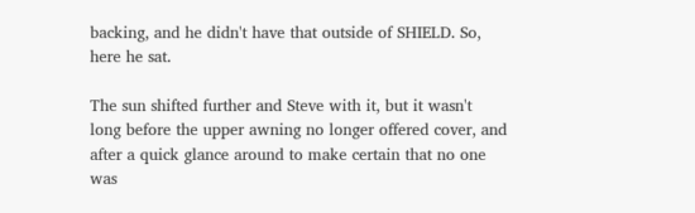backing, and he didn't have that outside of SHIELD. So, here he sat.

The sun shifted further and Steve with it, but it wasn't long before the upper awning no longer offered cover, and after a quick glance around to make certain that no one was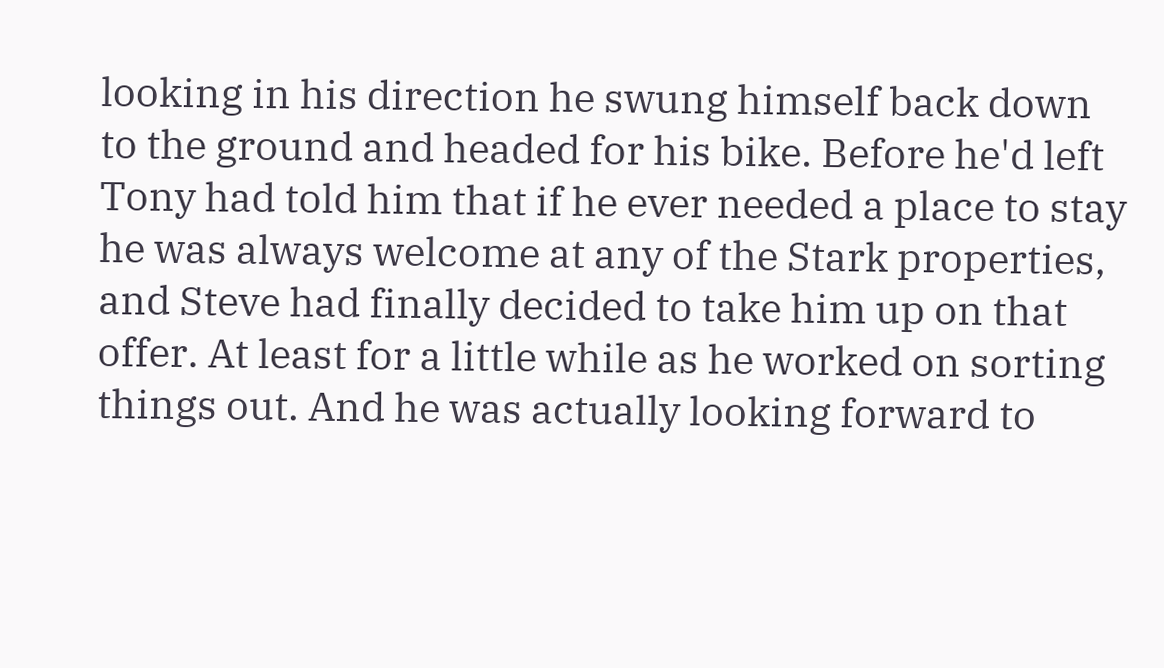looking in his direction he swung himself back down to the ground and headed for his bike. Before he'd left Tony had told him that if he ever needed a place to stay he was always welcome at any of the Stark properties, and Steve had finally decided to take him up on that offer. At least for a little while as he worked on sorting things out. And he was actually looking forward to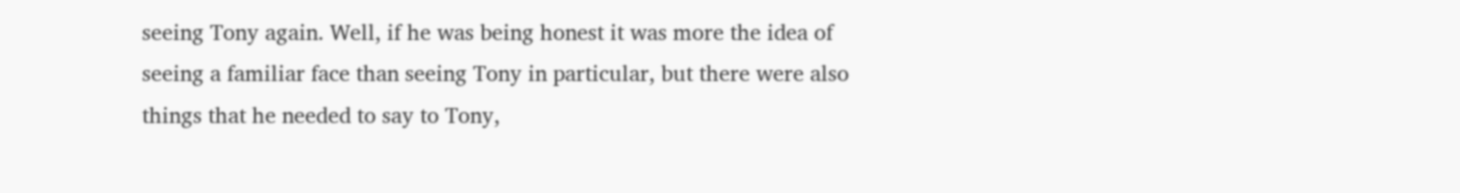seeing Tony again. Well, if he was being honest it was more the idea of seeing a familiar face than seeing Tony in particular, but there were also things that he needed to say to Tony,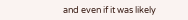and even if it was likely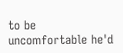to be uncomfortable he'd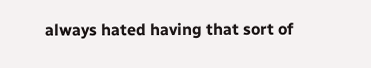always hated having that sort of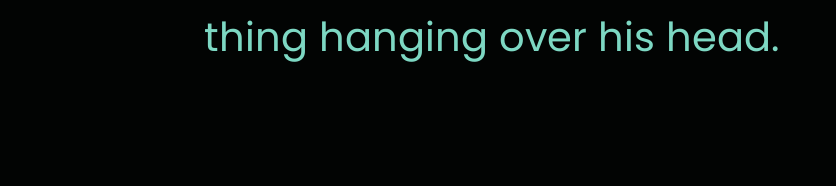thing hanging over his head.